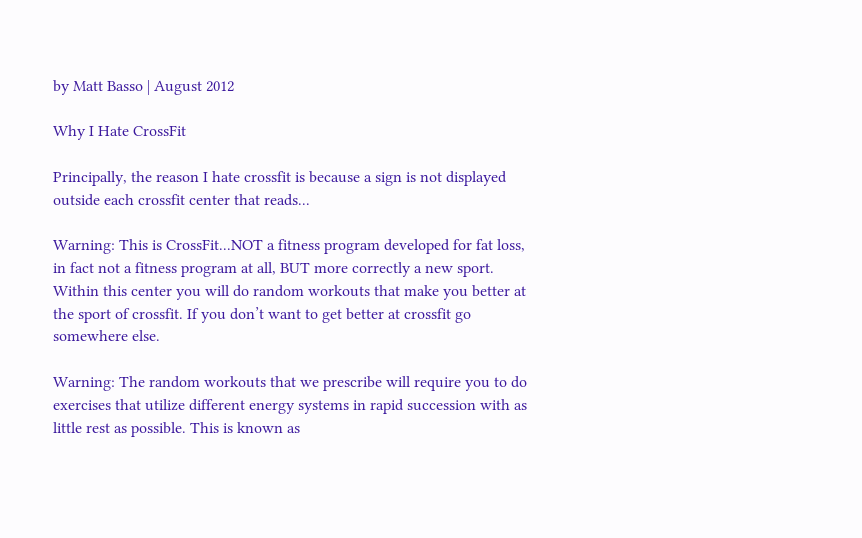by Matt Basso | August 2012

Why I Hate CrossFit

Principally, the reason I hate crossfit is because a sign is not displayed outside each crossfit center that reads...

Warning: This is CrossFit...NOT a fitness program developed for fat loss, in fact not a fitness program at all, BUT more correctly a new sport. Within this center you will do random workouts that make you better at the sport of crossfit. If you don’t want to get better at crossfit go somewhere else.

Warning: The random workouts that we prescribe will require you to do exercises that utilize different energy systems in rapid succession with as little rest as possible. This is known as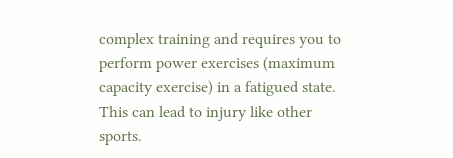complex training and requires you to perform power exercises (maximum capacity exercise) in a fatigued state. This can lead to injury like other sports.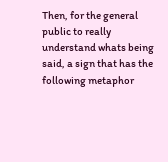Then, for the general public to really understand whats being said, a sign that has the following metaphor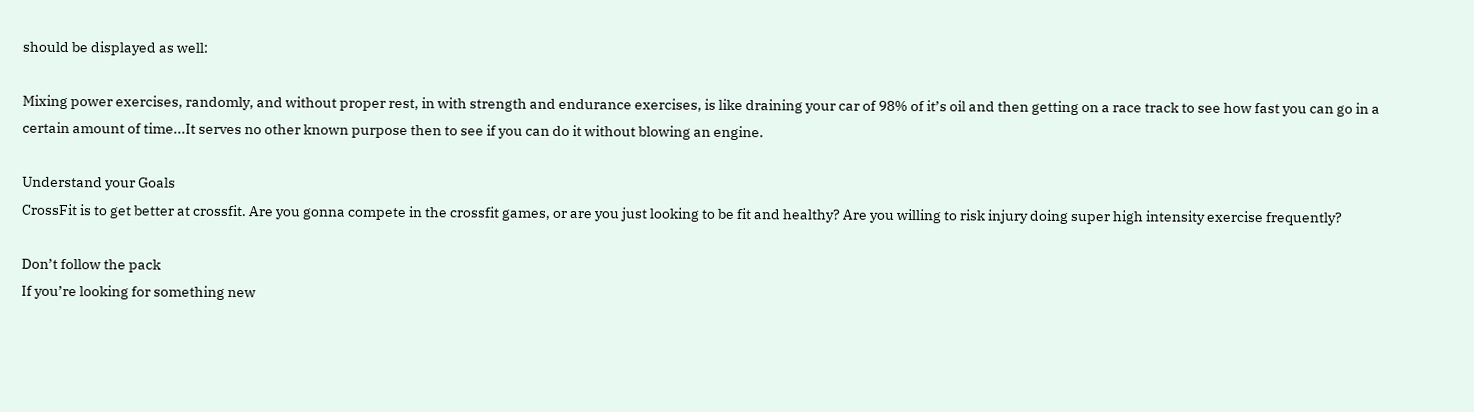should be displayed as well:

Mixing power exercises, randomly, and without proper rest, in with strength and endurance exercises, is like draining your car of 98% of it’s oil and then getting on a race track to see how fast you can go in a certain amount of time...It serves no other known purpose then to see if you can do it without blowing an engine.

Understand your Goals
CrossFit is to get better at crossfit. Are you gonna compete in the crossfit games, or are you just looking to be fit and healthy? Are you willing to risk injury doing super high intensity exercise frequently?

Don’t follow the pack
If you’re looking for something new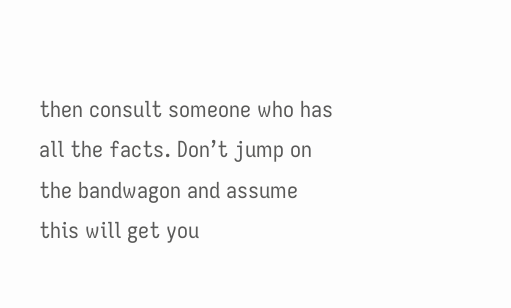then consult someone who has all the facts. Don’t jump on the bandwagon and assume this will get you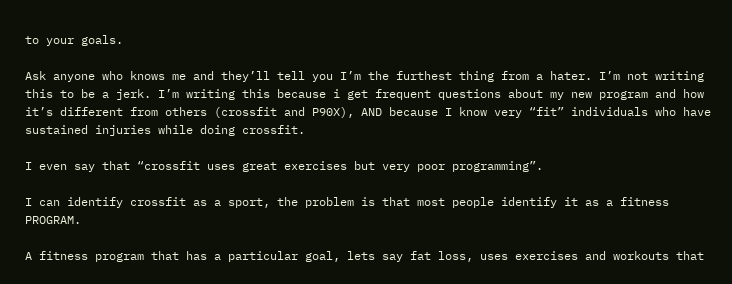to your goals.

Ask anyone who knows me and they’ll tell you I’m the furthest thing from a hater. I’m not writing this to be a jerk. I’m writing this because i get frequent questions about my new program and how it’s different from others (crossfit and P90X), AND because I know very “fit” individuals who have sustained injuries while doing crossfit.

I even say that “crossfit uses great exercises but very poor programming”.

I can identify crossfit as a sport, the problem is that most people identify it as a fitness PROGRAM.

A fitness program that has a particular goal, lets say fat loss, uses exercises and workouts that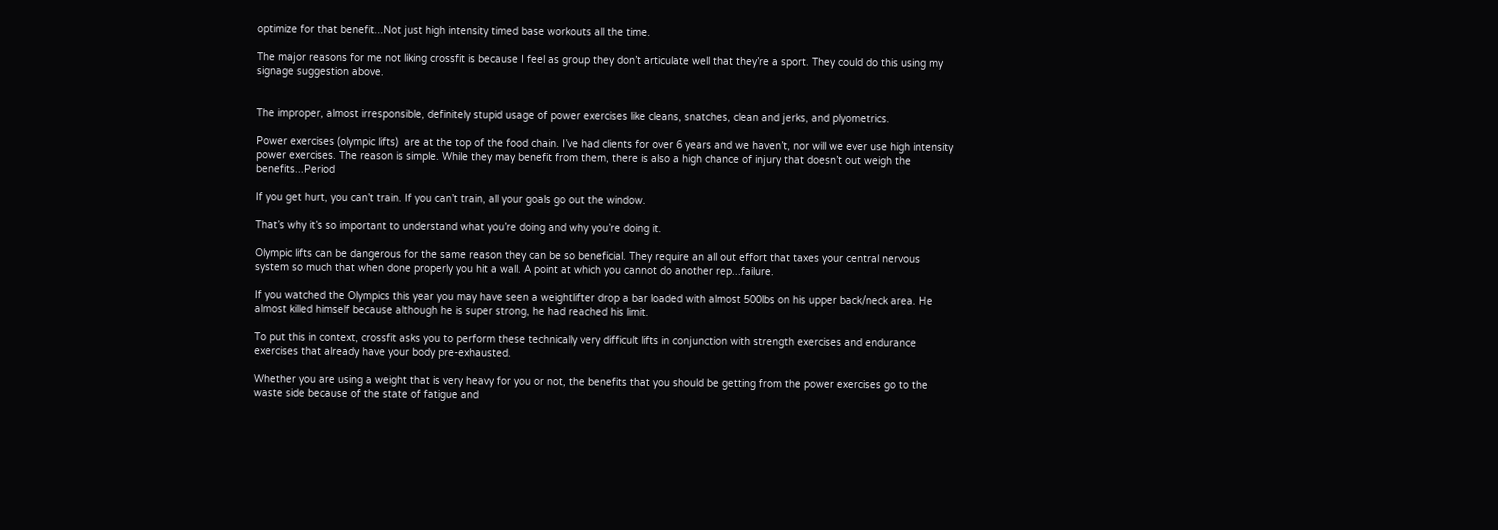optimize for that benefit...Not just high intensity timed base workouts all the time.

The major reasons for me not liking crossfit is because I feel as group they don’t articulate well that they’re a sport. They could do this using my signage suggestion above.


The improper, almost irresponsible, definitely stupid usage of power exercises like cleans, snatches, clean and jerks, and plyometrics.

Power exercises (olympic lifts)  are at the top of the food chain. I’ve had clients for over 6 years and we haven’t, nor will we ever use high intensity power exercises. The reason is simple. While they may benefit from them, there is also a high chance of injury that doesn’t out weigh the benefits...Period

If you get hurt, you can’t train. If you can’t train, all your goals go out the window.

That’s why it’s so important to understand what you’re doing and why you’re doing it.

Olympic lifts can be dangerous for the same reason they can be so beneficial. They require an all out effort that taxes your central nervous system so much that when done properly you hit a wall. A point at which you cannot do another rep...failure.

If you watched the Olympics this year you may have seen a weightlifter drop a bar loaded with almost 500lbs on his upper back/neck area. He almost killed himself because although he is super strong, he had reached his limit.

To put this in context, crossfit asks you to perform these technically very difficult lifts in conjunction with strength exercises and endurance exercises that already have your body pre-exhausted.

Whether you are using a weight that is very heavy for you or not, the benefits that you should be getting from the power exercises go to the waste side because of the state of fatigue and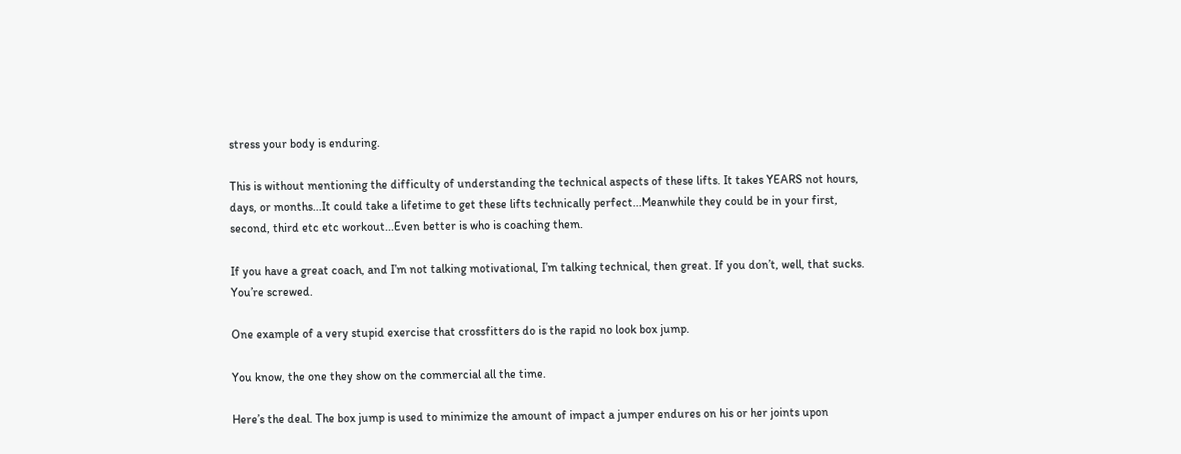stress your body is enduring.

This is without mentioning the difficulty of understanding the technical aspects of these lifts. It takes YEARS not hours, days, or months...It could take a lifetime to get these lifts technically perfect...Meanwhile they could be in your first, second, third etc etc workout...Even better is who is coaching them.

If you have a great coach, and I’m not talking motivational, I’m talking technical, then great. If you don’t, well, that sucks. You’re screwed.

One example of a very stupid exercise that crossfitters do is the rapid no look box jump.

You know, the one they show on the commercial all the time.

Here’s the deal. The box jump is used to minimize the amount of impact a jumper endures on his or her joints upon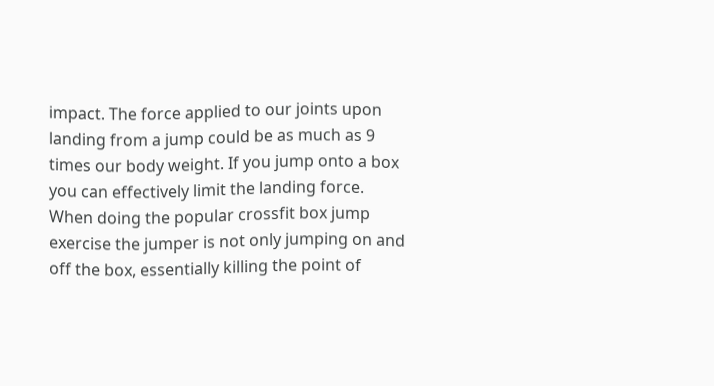impact. The force applied to our joints upon landing from a jump could be as much as 9 times our body weight. If you jump onto a box you can effectively limit the landing force. When doing the popular crossfit box jump exercise the jumper is not only jumping on and off the box, essentially killing the point of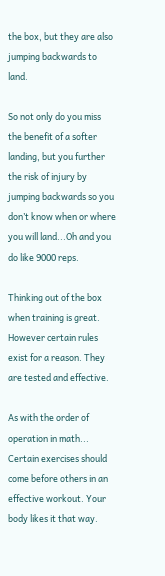the box, but they are also jumping backwards to land.

So not only do you miss the benefit of a softer landing, but you further the risk of injury by jumping backwards so you don’t know when or where you will land...Oh and you do like 9000 reps.

Thinking out of the box when training is great. However certain rules exist for a reason. They are tested and effective.

As with the order of operation in math... Certain exercises should come before others in an effective workout. Your body likes it that way.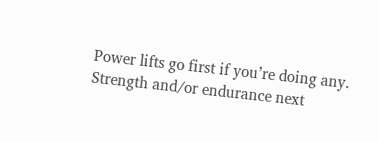Power lifts go first if you’re doing any.
Strength and/or endurance next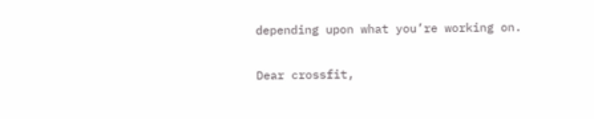depending upon what you’re working on.

Dear crossfit,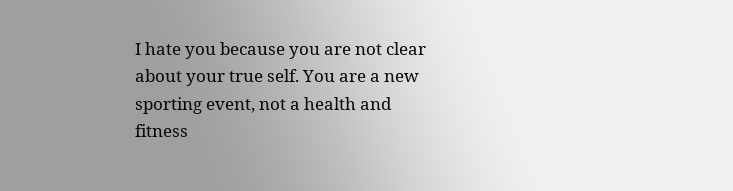I hate you because you are not clear about your true self. You are a new sporting event, not a health and fitness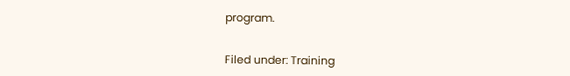program.


Filed under: Training